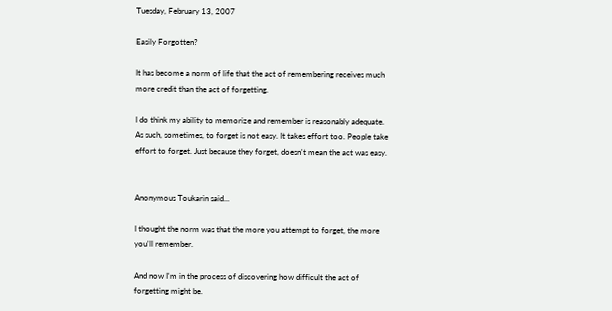Tuesday, February 13, 2007

Easily Forgotten?

It has become a norm of life that the act of remembering receives much more credit than the act of forgetting.

I do think my ability to memorize and remember is reasonably adequate. As such, sometimes, to forget is not easy. It takes effort too. People take effort to forget. Just because they forget, doesn't mean the act was easy.


Anonymous Toukarin said...

I thought the norm was that the more you attempt to forget, the more you'll remember.

And now I'm in the process of discovering how difficult the act of forgetting might be.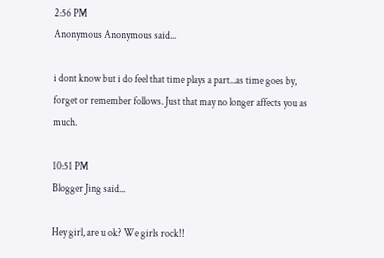2:56 PM
Anonymous Anonymous said...

i dont know but i do feel that time plays a part...as time goes by, forget or remember follows. Just that may no longer affects you as much.

10:51 PM
Blogger Jing said...

Hey girl, are u ok? We girls rock!!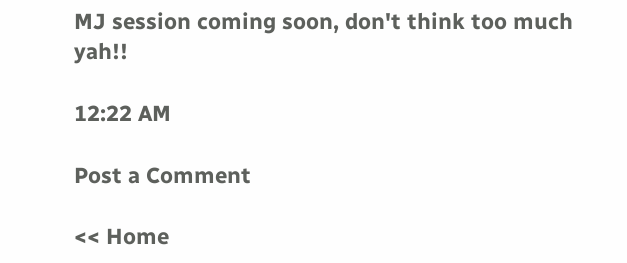MJ session coming soon, don't think too much yah!!

12:22 AM

Post a Comment

<< Home